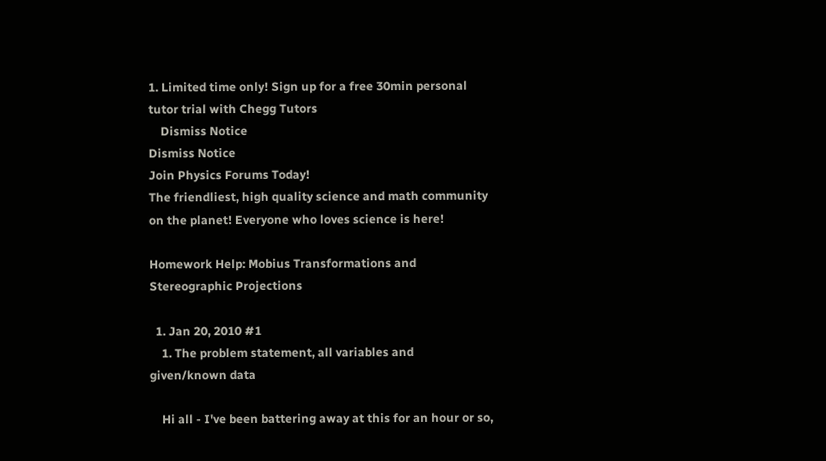1. Limited time only! Sign up for a free 30min personal tutor trial with Chegg Tutors
    Dismiss Notice
Dismiss Notice
Join Physics Forums Today!
The friendliest, high quality science and math community on the planet! Everyone who loves science is here!

Homework Help: Mobius Transformations and Stereographic Projections

  1. Jan 20, 2010 #1
    1. The problem statement, all variables and given/known data

    Hi all - I've been battering away at this for an hour or so,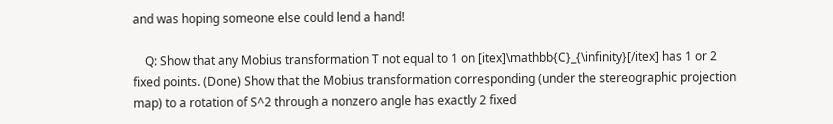and was hoping someone else could lend a hand!

    Q: Show that any Mobius transformation T not equal to 1 on [itex]\mathbb{C}_{\infinity}[/itex] has 1 or 2 fixed points. (Done) Show that the Mobius transformation corresponding (under the stereographic projection map) to a rotation of S^2 through a nonzero angle has exactly 2 fixed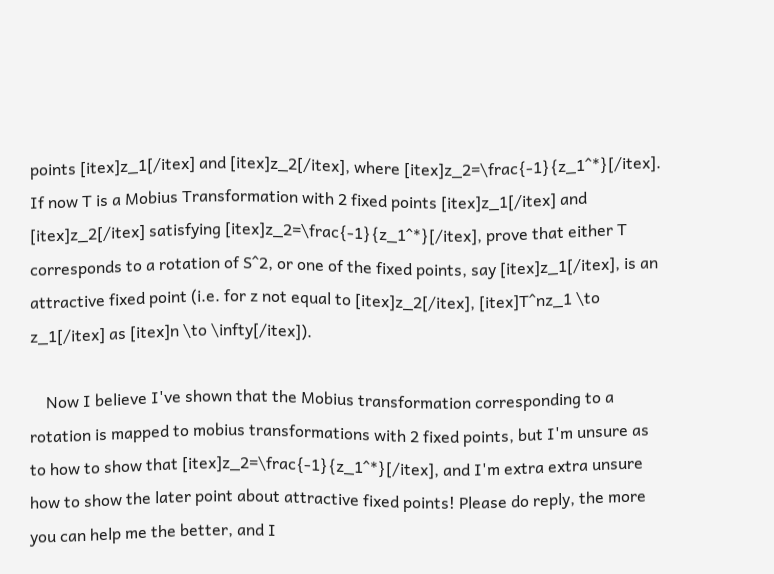points [itex]z_1[/itex] and [itex]z_2[/itex], where [itex]z_2=\frac{-1}{z_1^*}[/itex]. If now T is a Mobius Transformation with 2 fixed points [itex]z_1[/itex] and [itex]z_2[/itex] satisfying [itex]z_2=\frac{-1}{z_1^*}[/itex], prove that either T corresponds to a rotation of S^2, or one of the fixed points, say [itex]z_1[/itex], is an attractive fixed point (i.e. for z not equal to [itex]z_2[/itex], [itex]T^nz_1 \to z_1[/itex] as [itex]n \to \infty[/itex]).

    Now I believe I've shown that the Mobius transformation corresponding to a rotation is mapped to mobius transformations with 2 fixed points, but I'm unsure as to how to show that [itex]z_2=\frac{-1}{z_1^*}[/itex], and I'm extra extra unsure how to show the later point about attractive fixed points! Please do reply, the more you can help me the better, and I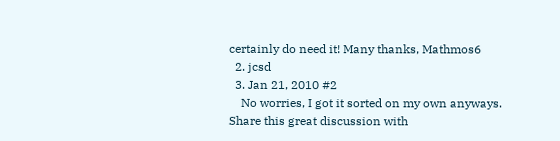certainly do need it! Many thanks, Mathmos6
  2. jcsd
  3. Jan 21, 2010 #2
    No worries, I got it sorted on my own anyways.
Share this great discussion with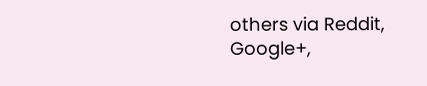others via Reddit, Google+,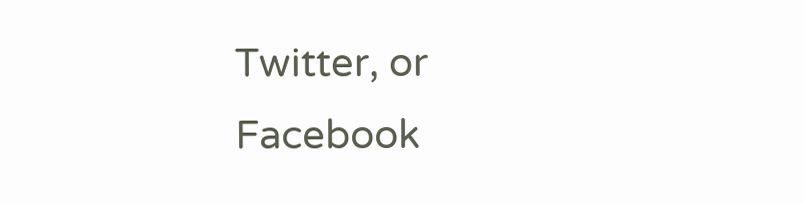Twitter, or Facebook